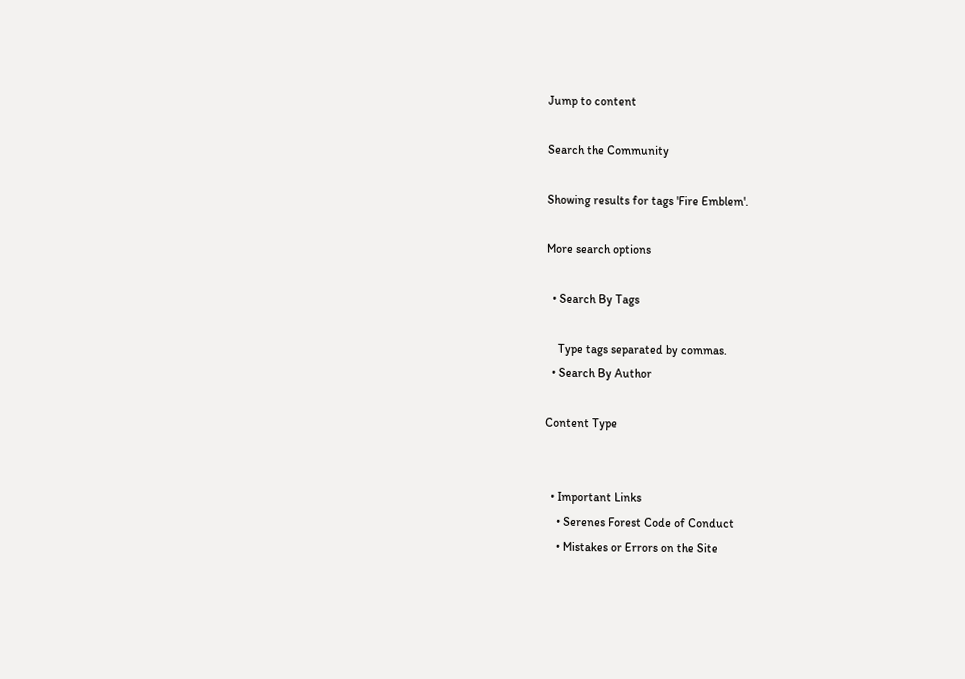Jump to content

Search the Community

Showing results for tags 'Fire Emblem'.

More search options

  • Search By Tags

    Type tags separated by commas.
  • Search By Author

Content Type


  • Important Links
    • Serenes Forest Code of Conduct
    • Mistakes or Errors on the Site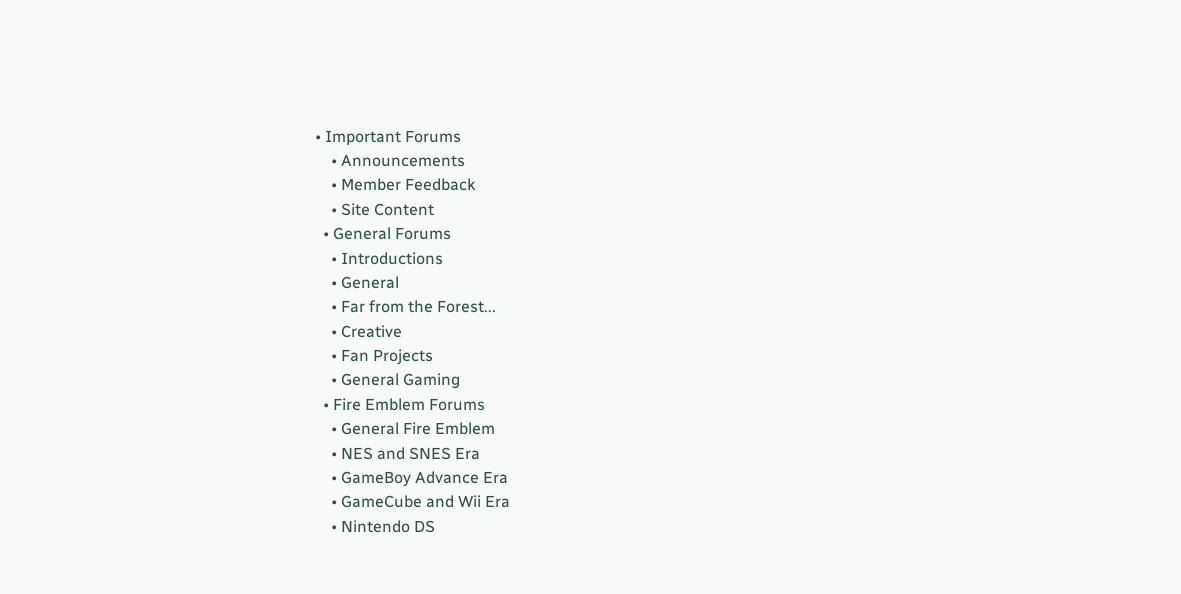• Important Forums
    • Announcements
    • Member Feedback
    • Site Content
  • General Forums
    • Introductions
    • General
    • Far from the Forest...
    • Creative
    • Fan Projects
    • General Gaming
  • Fire Emblem Forums
    • General Fire Emblem
    • NES and SNES Era
    • GameBoy Advance Era
    • GameCube and Wii Era
    • Nintendo DS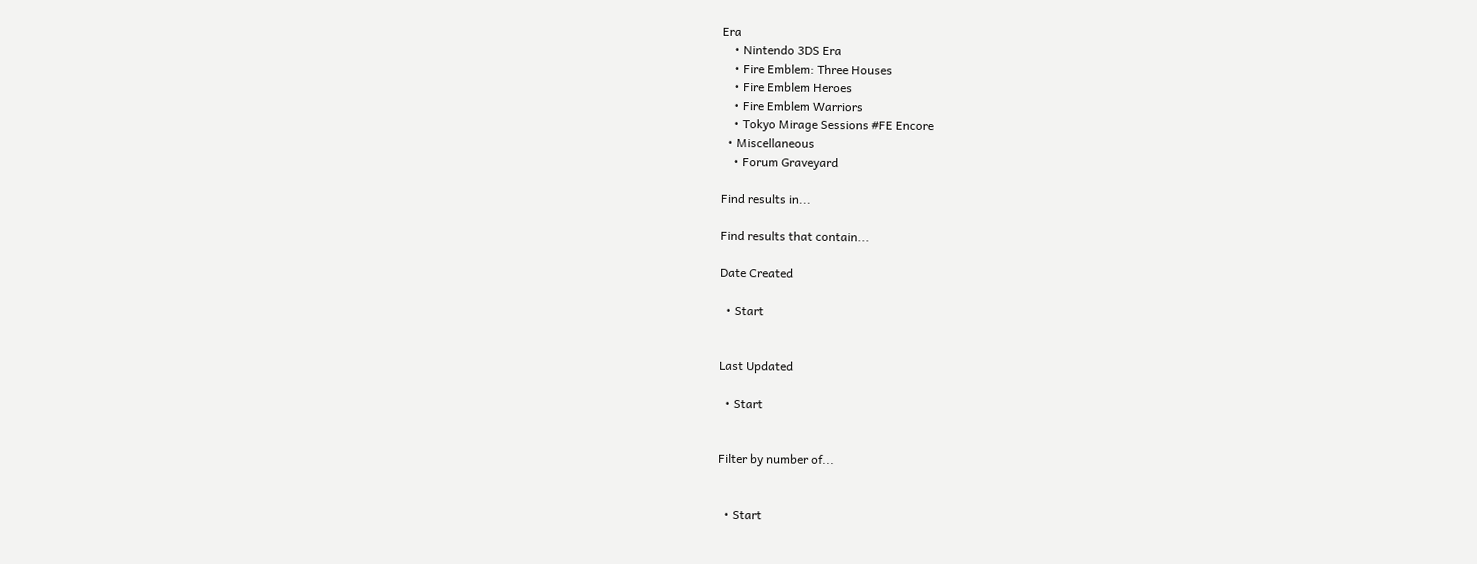Era
    • Nintendo 3DS Era
    • Fire Emblem: Three Houses
    • Fire Emblem Heroes
    • Fire Emblem Warriors
    • Tokyo Mirage Sessions #FE Encore
  • Miscellaneous
    • Forum Graveyard

Find results in...

Find results that contain...

Date Created

  • Start


Last Updated

  • Start


Filter by number of...


  • Start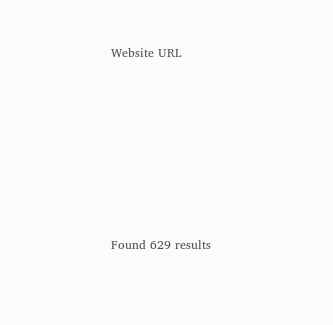Website URL







Found 629 results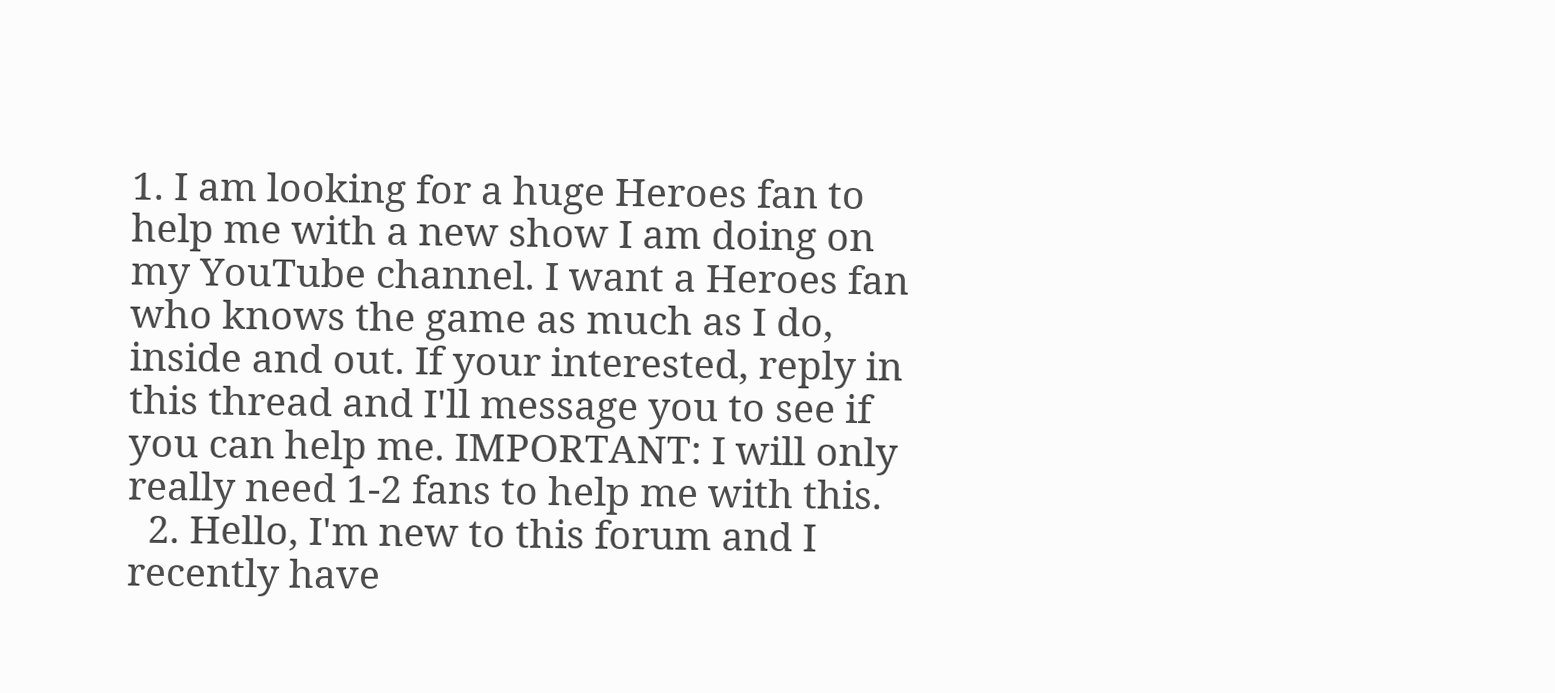1. I am looking for a huge Heroes fan to help me with a new show I am doing on my YouTube channel. I want a Heroes fan who knows the game as much as I do, inside and out. If your interested, reply in this thread and I'll message you to see if you can help me. IMPORTANT: I will only really need 1-2 fans to help me with this.
  2. Hello, I'm new to this forum and I recently have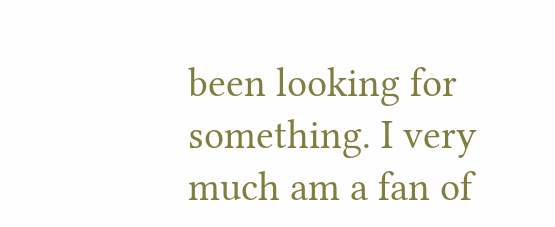been looking for something. I very much am a fan of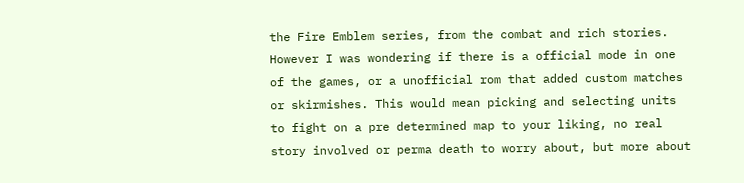the Fire Emblem series, from the combat and rich stories. However I was wondering if there is a official mode in one of the games, or a unofficial rom that added custom matches or skirmishes. This would mean picking and selecting units to fight on a pre determined map to your liking, no real story involved or perma death to worry about, but more about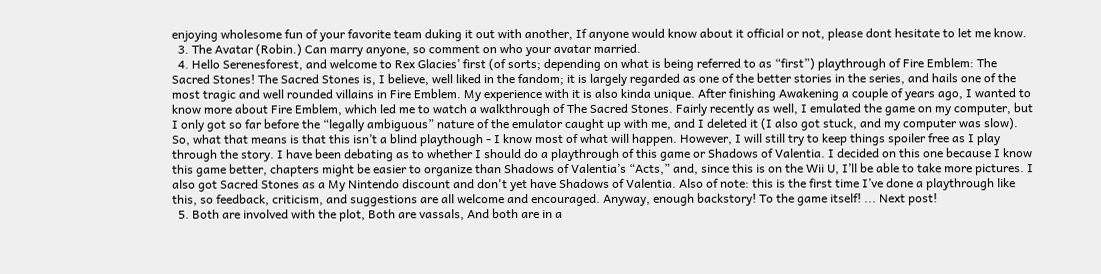enjoying wholesome fun of your favorite team duking it out with another, If anyone would know about it official or not, please dont hesitate to let me know.
  3. The Avatar (Robin.) Can marry anyone, so comment on who your avatar married.
  4. Hello Serenesforest, and welcome to Rex Glacies’ first (of sorts; depending on what is being referred to as “first”) playthrough of Fire Emblem: The Sacred Stones! The Sacred Stones is, I believe, well liked in the fandom; it is largely regarded as one of the better stories in the series, and hails one of the most tragic and well rounded villains in Fire Emblem. My experience with it is also kinda unique. After finishing Awakening a couple of years ago, I wanted to know more about Fire Emblem, which led me to watch a walkthrough of The Sacred Stones. Fairly recently as well, I emulated the game on my computer, but I only got so far before the “legally ambiguous” nature of the emulator caught up with me, and I deleted it (I also got stuck, and my computer was slow). So, what that means is that this isn’t a blind playthough - I know most of what will happen. However, I will still try to keep things spoiler free as I play through the story. I have been debating as to whether I should do a playthrough of this game or Shadows of Valentia. I decided on this one because I know this game better, chapters might be easier to organize than Shadows of Valentia’s “Acts,” and, since this is on the Wii U, I’ll be able to take more pictures. I also got Sacred Stones as a My Nintendo discount and don't yet have Shadows of Valentia. Also of note: this is the first time I’ve done a playthrough like this, so feedback, criticism, and suggestions are all welcome and encouraged. Anyway, enough backstory! To the game itself! ... Next post!
  5. Both are involved with the plot, Both are vassals, And both are in a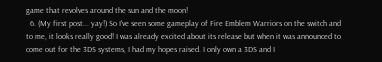game that revolves around the sun and the moon!
  6. (My first post... yay!) So I've seen some gameplay of Fire Emblem Warriors on the switch and to me, it looks really good! I was already excited about its release but when it was announced to come out for the 3DS systems, I had my hopes raised. I only own a 3DS and I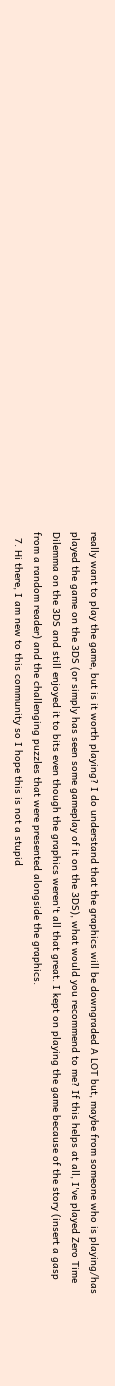really want to play the game, but is it worth playing? I do understand that the graphics will be downgraded A LOT but, maybe from someone who is playing/has played the game on the 3DS (or simply has seen some gameplay of it on the 3DS), what would you recommend to me? If this helps at all, I've played Zero Time Dilemma on the 3DS and still enjoyed it to bits even though the graphics weren't all that great. I kept on playing the game because of the story (insert a gasp from a random reader) and the challenging puzzles that were presented alongside the graphics.
  7. Hi there, I am new to this community so I hope this is not a stupid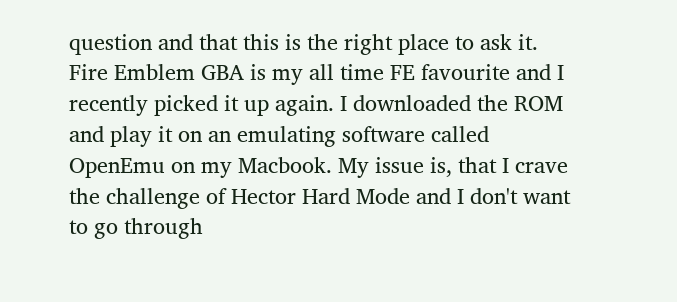question and that this is the right place to ask it. Fire Emblem GBA is my all time FE favourite and I recently picked it up again. I downloaded the ROM and play it on an emulating software called OpenEmu on my Macbook. My issue is, that I crave the challenge of Hector Hard Mode and I don't want to go through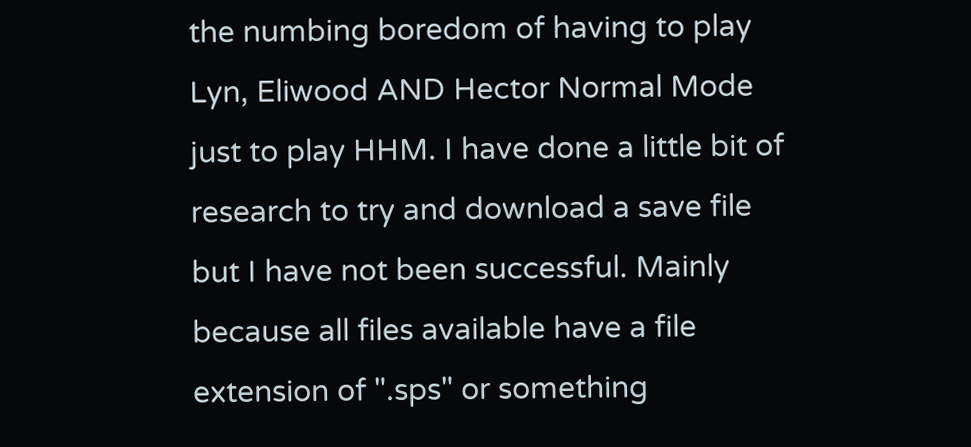the numbing boredom of having to play Lyn, Eliwood AND Hector Normal Mode just to play HHM. I have done a little bit of research to try and download a save file but I have not been successful. Mainly because all files available have a file extension of ".sps" or something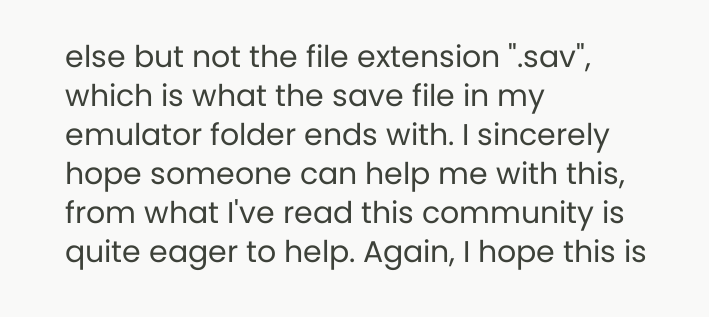else but not the file extension ".sav", which is what the save file in my emulator folder ends with. I sincerely hope someone can help me with this, from what I've read this community is quite eager to help. Again, I hope this is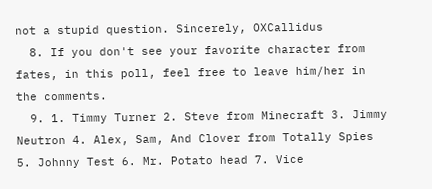not a stupid question. Sincerely, OXCallidus
  8. If you don't see your favorite character from fates, in this poll, feel free to leave him/her in the comments.
  9. 1. Timmy Turner 2. Steve from Minecraft 3. Jimmy Neutron 4. Alex, Sam, And Clover from Totally Spies 5. Johnny Test 6. Mr. Potato head 7. Vice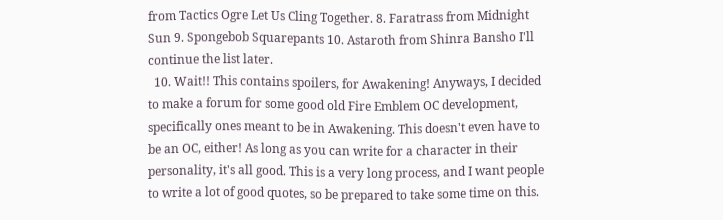from Tactics Ogre Let Us Cling Together. 8. Faratrass from Midnight Sun 9. Spongebob Squarepants 10. Astaroth from Shinra Bansho I'll continue the list later.
  10. Wait!! This contains spoilers, for Awakening! Anyways, I decided to make a forum for some good old Fire Emblem OC development, specifically ones meant to be in Awakening. This doesn't even have to be an OC, either! As long as you can write for a character in their personality, it's all good. This is a very long process, and I want people to write a lot of good quotes, so be prepared to take some time on this.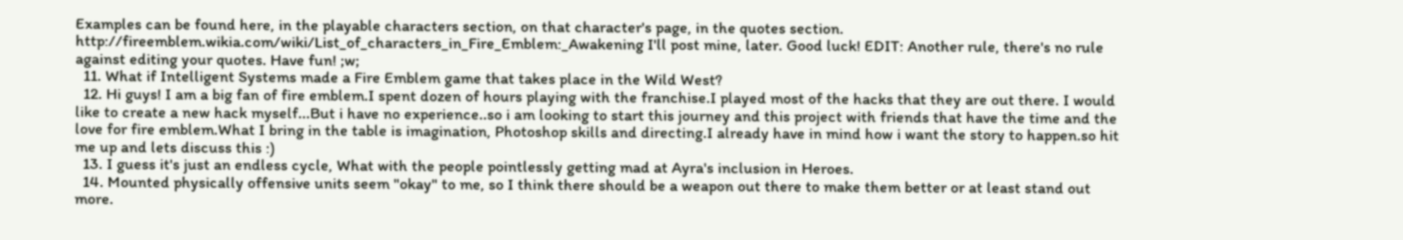Examples can be found here, in the playable characters section, on that character's page, in the quotes section. http://fireemblem.wikia.com/wiki/List_of_characters_in_Fire_Emblem:_Awakening I'll post mine, later. Good luck! EDIT: Another rule, there's no rule against editing your quotes. Have fun! ;w;
  11. What if Intelligent Systems made a Fire Emblem game that takes place in the Wild West?
  12. Hi guys! I am a big fan of fire emblem.I spent dozen of hours playing with the franchise.I played most of the hacks that they are out there. I would like to create a new hack myself...But i have no experience..so i am looking to start this journey and this project with friends that have the time and the love for fire emblem.What I bring in the table is imagination, Photoshop skills and directing.I already have in mind how i want the story to happen.so hit me up and lets discuss this :)
  13. I guess it's just an endless cycle, What with the people pointlessly getting mad at Ayra's inclusion in Heroes.
  14. Mounted physically offensive units seem "okay" to me, so I think there should be a weapon out there to make them better or at least stand out more.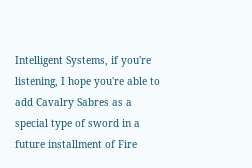Intelligent Systems, if you're listening, I hope you're able to add Cavalry Sabres as a special type of sword in a future installment of Fire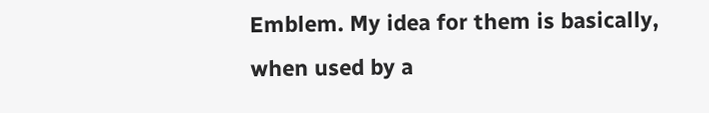Emblem. My idea for them is basically, when used by a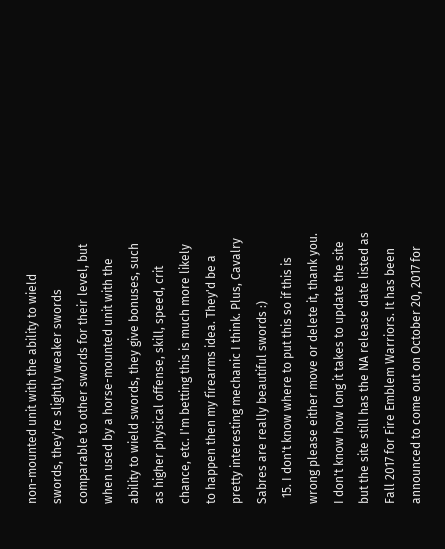non-mounted unit with the ability to wield swords, they're slightly weaker swords comparable to other swords for their level, but when used by a horse-mounted unit with the ability to wield swords, they give bonuses, such as higher physical offense, skill, speed, crit chance, etc. I'm betting this is much more likely to happen then my firearms idea. They'd be a pretty interesting mechanic I think. Plus, Cavalry Sabres are really beautiful swords :)
  15. I don't know where to put this so if this is wrong please either move or delete it, thank you. I don't know how long it takes to update the site but the site still has the NA release date listed as Fall 2017 for Fire Emblem Warriors. It has been announced to come out on October 20, 2017 for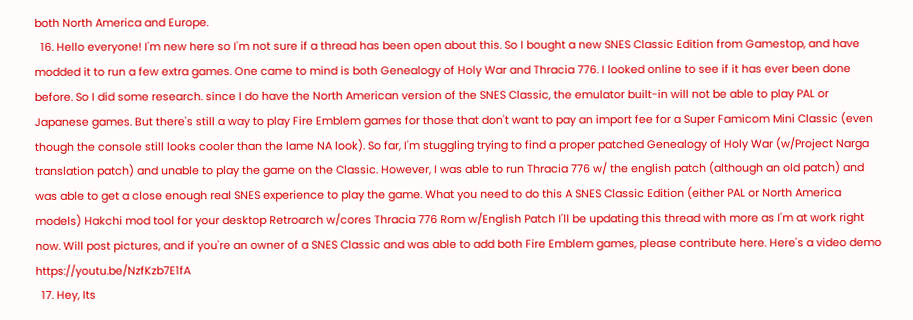both North America and Europe.
  16. Hello everyone! I'm new here so I'm not sure if a thread has been open about this. So I bought a new SNES Classic Edition from Gamestop, and have modded it to run a few extra games. One came to mind is both Genealogy of Holy War and Thracia 776. I looked online to see if it has ever been done before. So I did some research. since I do have the North American version of the SNES Classic, the emulator built-in will not be able to play PAL or Japanese games. But there's still a way to play Fire Emblem games for those that don't want to pay an import fee for a Super Famicom Mini Classic (even though the console still looks cooler than the lame NA look). So far, I'm stuggling trying to find a proper patched Genealogy of Holy War (w/Project Narga translation patch) and unable to play the game on the Classic. However, I was able to run Thracia 776 w/ the english patch (although an old patch) and was able to get a close enough real SNES experience to play the game. What you need to do this A SNES Classic Edition (either PAL or North America models) Hakchi mod tool for your desktop Retroarch w/cores Thracia 776 Rom w/English Patch I'll be updating this thread with more as I'm at work right now. Will post pictures, and if you're an owner of a SNES Classic and was able to add both Fire Emblem games, please contribute here. Here's a video demo https://youtu.be/NzfKzb7E1fA
  17. Hey, Its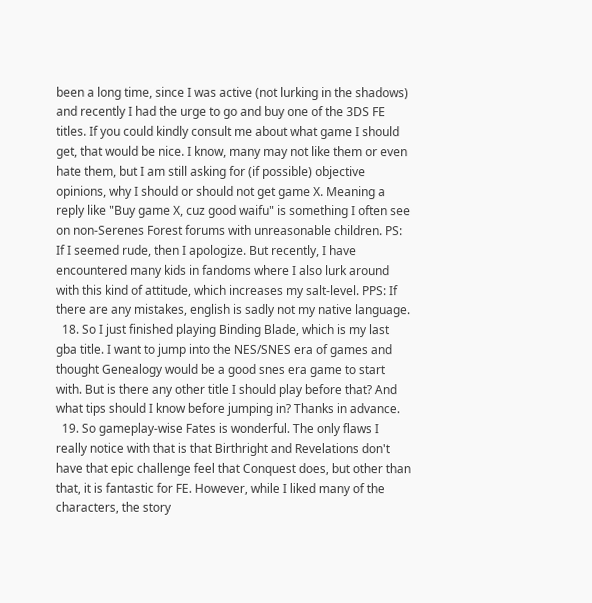been a long time, since I was active (not lurking in the shadows) and recently I had the urge to go and buy one of the 3DS FE titles. If you could kindly consult me about what game I should get, that would be nice. I know, many may not like them or even hate them, but I am still asking for (if possible) objective opinions, why I should or should not get game X. Meaning a reply like "Buy game X, cuz good waifu" is something I often see on non-Serenes Forest forums with unreasonable children. PS: If I seemed rude, then I apologize. But recently, I have encountered many kids in fandoms where I also lurk around with this kind of attitude, which increases my salt-level. PPS: If there are any mistakes, english is sadly not my native language.
  18. So I just finished playing Binding Blade, which is my last gba title. I want to jump into the NES/SNES era of games and thought Genealogy would be a good snes era game to start with. But is there any other title I should play before that? And what tips should I know before jumping in? Thanks in advance.
  19. So gameplay-wise Fates is wonderful. The only flaws I really notice with that is that Birthright and Revelations don't have that epic challenge feel that Conquest does, but other than that, it is fantastic for FE. However, while I liked many of the characters, the story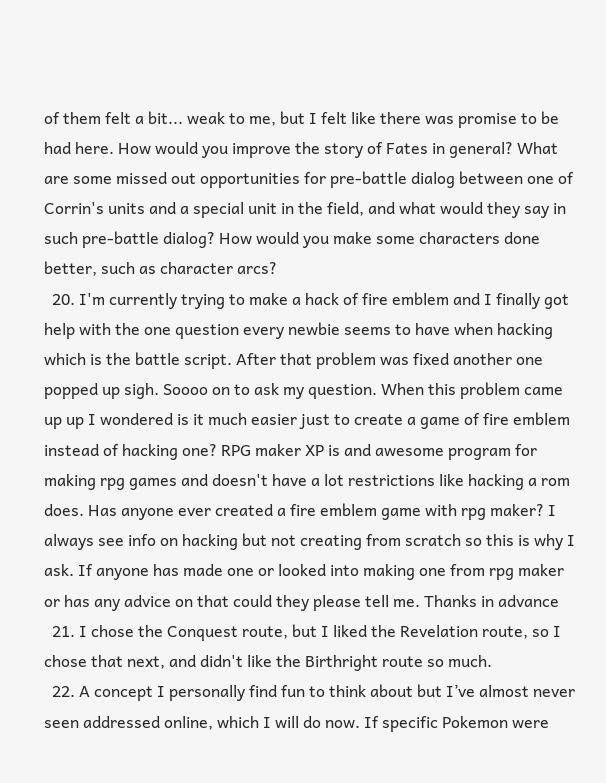of them felt a bit... weak to me, but I felt like there was promise to be had here. How would you improve the story of Fates in general? What are some missed out opportunities for pre-battle dialog between one of Corrin's units and a special unit in the field, and what would they say in such pre-battle dialog? How would you make some characters done better, such as character arcs?
  20. I'm currently trying to make a hack of fire emblem and I finally got help with the one question every newbie seems to have when hacking which is the battle script. After that problem was fixed another one popped up sigh. Soooo on to ask my question. When this problem came up up I wondered is it much easier just to create a game of fire emblem instead of hacking one? RPG maker XP is and awesome program for making rpg games and doesn't have a lot restrictions like hacking a rom does. Has anyone ever created a fire emblem game with rpg maker? I always see info on hacking but not creating from scratch so this is why I ask. If anyone has made one or looked into making one from rpg maker or has any advice on that could they please tell me. Thanks in advance
  21. I chose the Conquest route, but I liked the Revelation route, so I chose that next, and didn't like the Birthright route so much.
  22. A concept I personally find fun to think about but I’ve almost never seen addressed online, which I will do now. If specific Pokemon were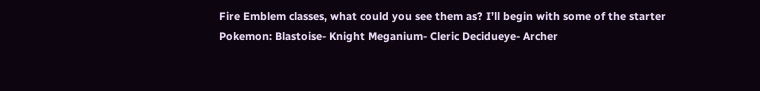Fire Emblem classes, what could you see them as? I’ll begin with some of the starter Pokemon: Blastoise- Knight Meganium- Cleric Decidueye- Archer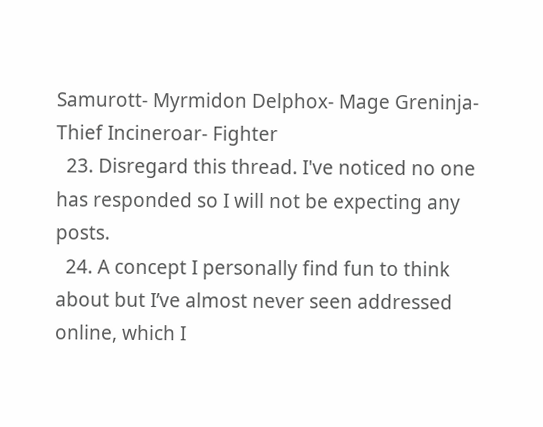Samurott- Myrmidon Delphox- Mage Greninja- Thief Incineroar- Fighter
  23. Disregard this thread. I've noticed no one has responded so I will not be expecting any posts.
  24. A concept I personally find fun to think about but I’ve almost never seen addressed online, which I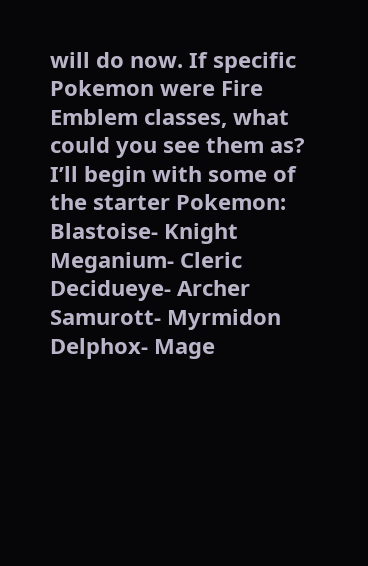will do now. If specific Pokemon were Fire Emblem classes, what could you see them as? I’ll begin with some of the starter Pokemon: Blastoise- Knight Meganium- Cleric Decidueye- Archer Samurott- Myrmidon Delphox- Mage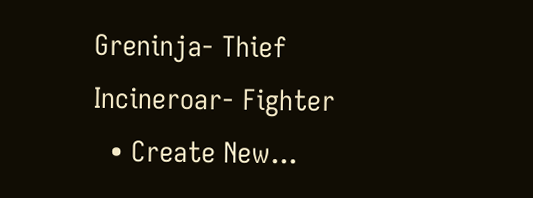Greninja- Thief Incineroar- Fighter
  • Create New...